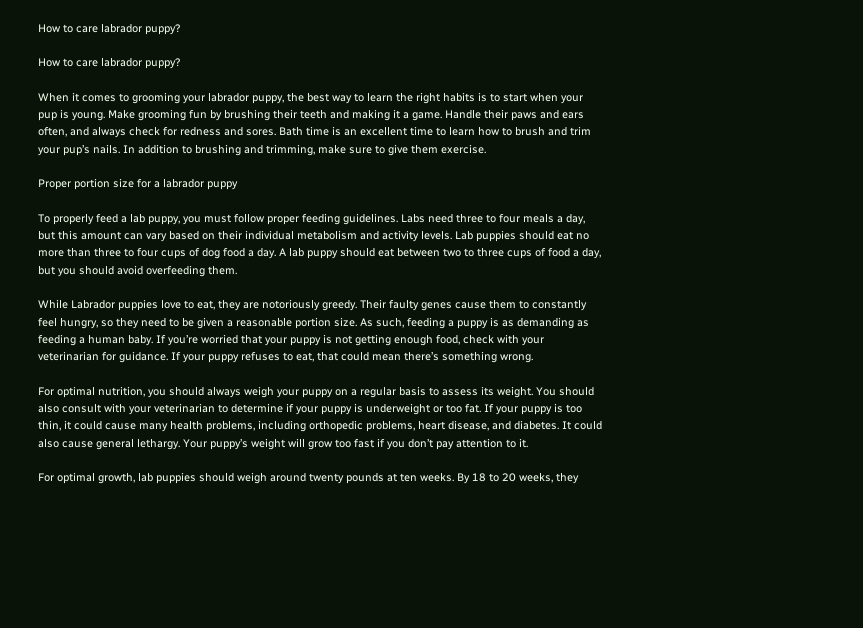How to care labrador puppy?

How to care labrador puppy?

When it comes to grooming your labrador puppy, the best way to learn the right habits is to start when your pup is young. Make grooming fun by brushing their teeth and making it a game. Handle their paws and ears often, and always check for redness and sores. Bath time is an excellent time to learn how to brush and trim your pup’s nails. In addition to brushing and trimming, make sure to give them exercise.

Proper portion size for a labrador puppy

To properly feed a lab puppy, you must follow proper feeding guidelines. Labs need three to four meals a day, but this amount can vary based on their individual metabolism and activity levels. Lab puppies should eat no more than three to four cups of dog food a day. A lab puppy should eat between two to three cups of food a day, but you should avoid overfeeding them.

While Labrador puppies love to eat, they are notoriously greedy. Their faulty genes cause them to constantly feel hungry, so they need to be given a reasonable portion size. As such, feeding a puppy is as demanding as feeding a human baby. If you’re worried that your puppy is not getting enough food, check with your veterinarian for guidance. If your puppy refuses to eat, that could mean there’s something wrong.

For optimal nutrition, you should always weigh your puppy on a regular basis to assess its weight. You should also consult with your veterinarian to determine if your puppy is underweight or too fat. If your puppy is too thin, it could cause many health problems, including orthopedic problems, heart disease, and diabetes. It could also cause general lethargy. Your puppy’s weight will grow too fast if you don’t pay attention to it.

For optimal growth, lab puppies should weigh around twenty pounds at ten weeks. By 18 to 20 weeks, they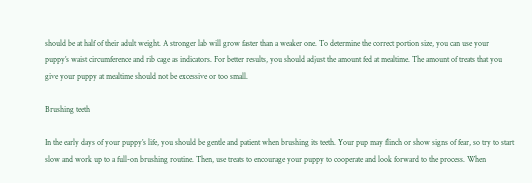should be at half of their adult weight. A stronger lab will grow faster than a weaker one. To determine the correct portion size, you can use your puppy’s waist circumference and rib cage as indicators. For better results, you should adjust the amount fed at mealtime. The amount of treats that you give your puppy at mealtime should not be excessive or too small.

Brushing teeth

In the early days of your puppy’s life, you should be gentle and patient when brushing its teeth. Your pup may flinch or show signs of fear, so try to start slow and work up to a full-on brushing routine. Then, use treats to encourage your puppy to cooperate and look forward to the process. When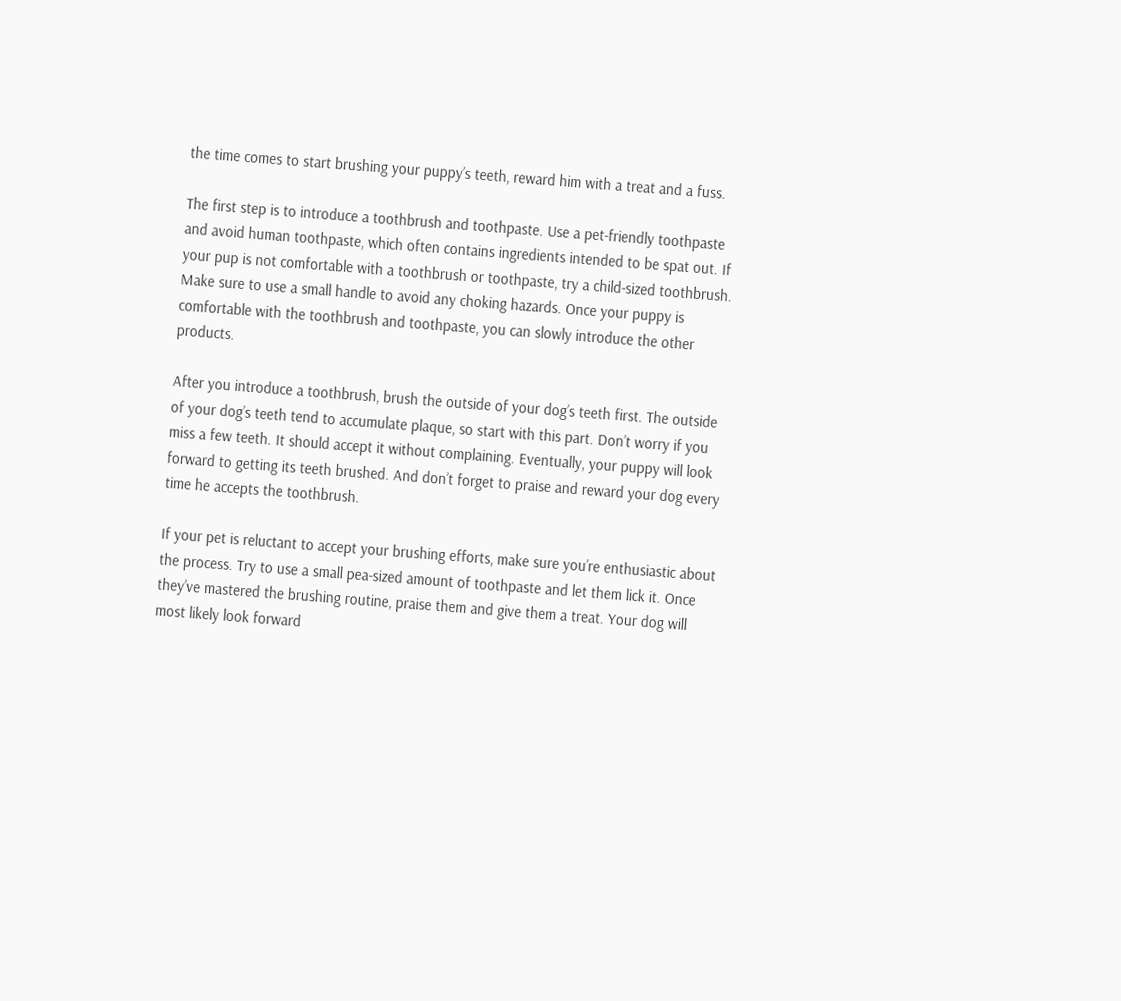the time comes to start brushing your puppy’s teeth, reward him with a treat and a fuss.

The first step is to introduce a toothbrush and toothpaste. Use a pet-friendly toothpaste and avoid human toothpaste, which often contains ingredients intended to be spat out. If your pup is not comfortable with a toothbrush or toothpaste, try a child-sized toothbrush. Make sure to use a small handle to avoid any choking hazards. Once your puppy is comfortable with the toothbrush and toothpaste, you can slowly introduce the other products.

After you introduce a toothbrush, brush the outside of your dog’s teeth first. The outside of your dog’s teeth tend to accumulate plaque, so start with this part. Don’t worry if you miss a few teeth. It should accept it without complaining. Eventually, your puppy will look forward to getting its teeth brushed. And don’t forget to praise and reward your dog every time he accepts the toothbrush.

If your pet is reluctant to accept your brushing efforts, make sure you’re enthusiastic about the process. Try to use a small pea-sized amount of toothpaste and let them lick it. Once they’ve mastered the brushing routine, praise them and give them a treat. Your dog will most likely look forward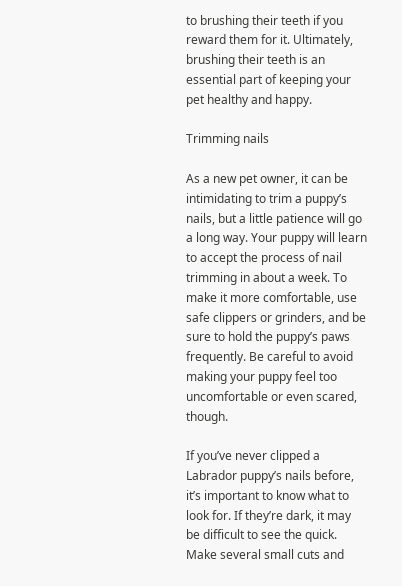to brushing their teeth if you reward them for it. Ultimately, brushing their teeth is an essential part of keeping your pet healthy and happy.

Trimming nails

As a new pet owner, it can be intimidating to trim a puppy’s nails, but a little patience will go a long way. Your puppy will learn to accept the process of nail trimming in about a week. To make it more comfortable, use safe clippers or grinders, and be sure to hold the puppy’s paws frequently. Be careful to avoid making your puppy feel too uncomfortable or even scared, though.

If you’ve never clipped a Labrador puppy’s nails before, it’s important to know what to look for. If they’re dark, it may be difficult to see the quick. Make several small cuts and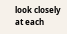look closely at each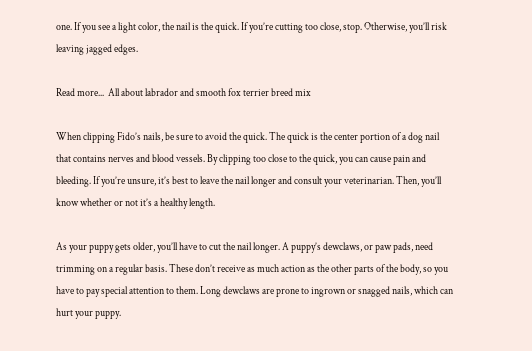one. If you see a light color, the nail is the quick. If you’re cutting too close, stop. Otherwise, you’ll risk leaving jagged edges.

Read more...  All about labrador and smooth fox terrier breed mix

When clipping Fido’s nails, be sure to avoid the quick. The quick is the center portion of a dog nail that contains nerves and blood vessels. By clipping too close to the quick, you can cause pain and bleeding. If you’re unsure, it’s best to leave the nail longer and consult your veterinarian. Then, you’ll know whether or not it’s a healthy length.

As your puppy gets older, you’ll have to cut the nail longer. A puppy’s dewclaws, or paw pads, need trimming on a regular basis. These don’t receive as much action as the other parts of the body, so you have to pay special attention to them. Long dewclaws are prone to ingrown or snagged nails, which can hurt your puppy.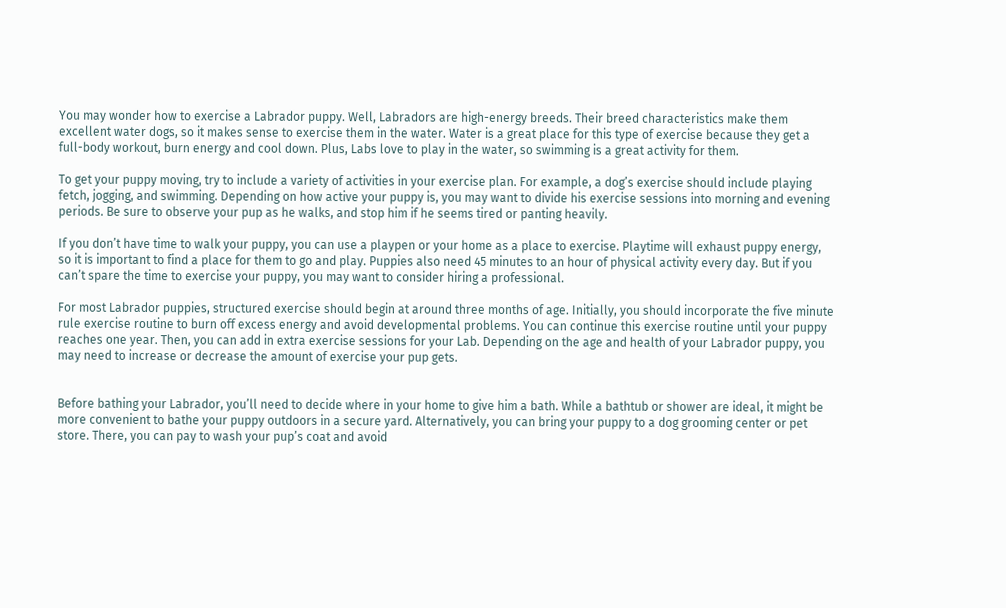You may wonder how to exercise a Labrador puppy. Well, Labradors are high-energy breeds. Their breed characteristics make them excellent water dogs, so it makes sense to exercise them in the water. Water is a great place for this type of exercise because they get a full-body workout, burn energy and cool down. Plus, Labs love to play in the water, so swimming is a great activity for them.

To get your puppy moving, try to include a variety of activities in your exercise plan. For example, a dog’s exercise should include playing fetch, jogging, and swimming. Depending on how active your puppy is, you may want to divide his exercise sessions into morning and evening periods. Be sure to observe your pup as he walks, and stop him if he seems tired or panting heavily.

If you don’t have time to walk your puppy, you can use a playpen or your home as a place to exercise. Playtime will exhaust puppy energy, so it is important to find a place for them to go and play. Puppies also need 45 minutes to an hour of physical activity every day. But if you can’t spare the time to exercise your puppy, you may want to consider hiring a professional.

For most Labrador puppies, structured exercise should begin at around three months of age. Initially, you should incorporate the five minute rule exercise routine to burn off excess energy and avoid developmental problems. You can continue this exercise routine until your puppy reaches one year. Then, you can add in extra exercise sessions for your Lab. Depending on the age and health of your Labrador puppy, you may need to increase or decrease the amount of exercise your pup gets.


Before bathing your Labrador, you’ll need to decide where in your home to give him a bath. While a bathtub or shower are ideal, it might be more convenient to bathe your puppy outdoors in a secure yard. Alternatively, you can bring your puppy to a dog grooming center or pet store. There, you can pay to wash your pup’s coat and avoid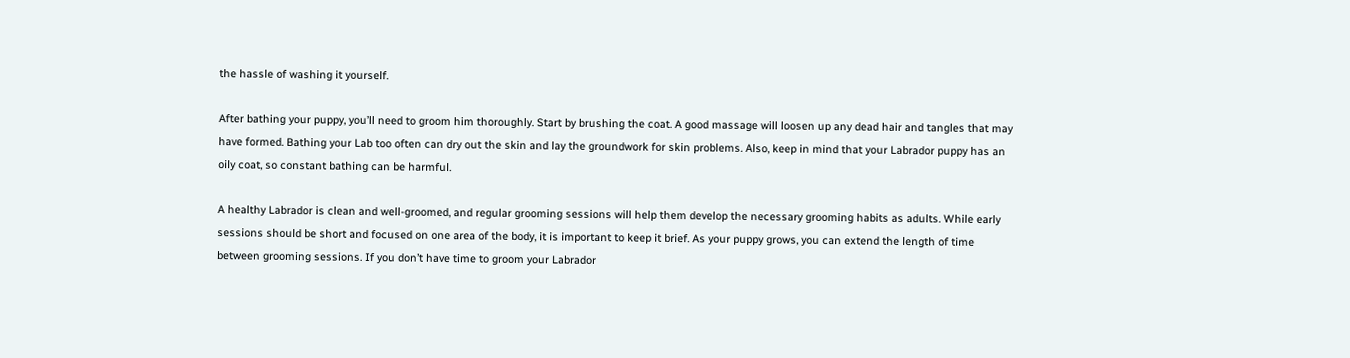the hassle of washing it yourself.

After bathing your puppy, you’ll need to groom him thoroughly. Start by brushing the coat. A good massage will loosen up any dead hair and tangles that may have formed. Bathing your Lab too often can dry out the skin and lay the groundwork for skin problems. Also, keep in mind that your Labrador puppy has an oily coat, so constant bathing can be harmful.

A healthy Labrador is clean and well-groomed, and regular grooming sessions will help them develop the necessary grooming habits as adults. While early sessions should be short and focused on one area of the body, it is important to keep it brief. As your puppy grows, you can extend the length of time between grooming sessions. If you don’t have time to groom your Labrador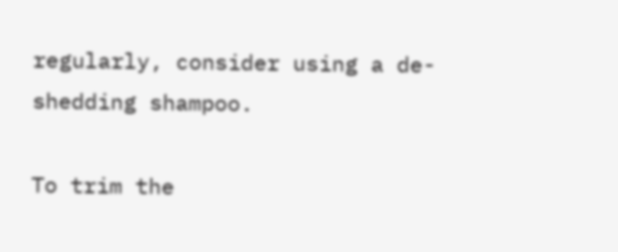regularly, consider using a de-shedding shampoo.

To trim the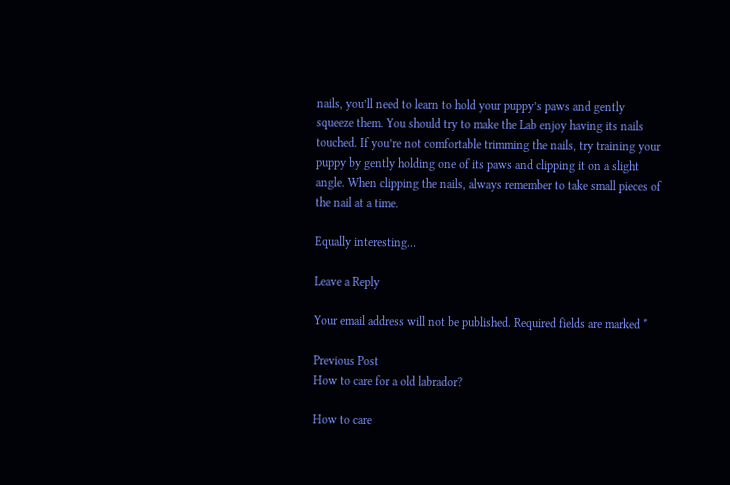nails, you’ll need to learn to hold your puppy’s paws and gently squeeze them. You should try to make the Lab enjoy having its nails touched. If you’re not comfortable trimming the nails, try training your puppy by gently holding one of its paws and clipping it on a slight angle. When clipping the nails, always remember to take small pieces of the nail at a time.

Equally interesting…

Leave a Reply

Your email address will not be published. Required fields are marked *

Previous Post
How to care for a old labrador?

How to care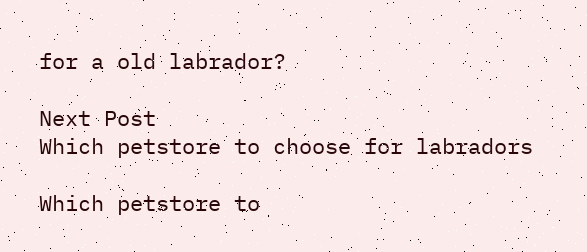for a old labrador?

Next Post
Which petstore to choose for labradors

Which petstore to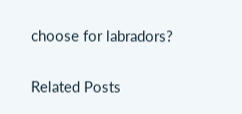choose for labradors?

Related Posts